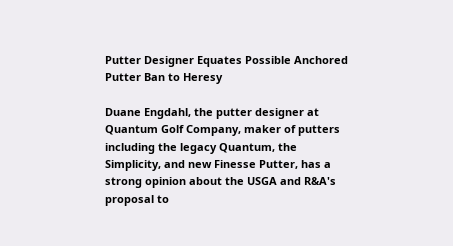Putter Designer Equates Possible Anchored Putter Ban to Heresy

Duane Engdahl, the putter designer at Quantum Golf Company, maker of putters including the legacy Quantum, the Simplicity, and new Finesse Putter, has a strong opinion about the USGA and R&A's proposal to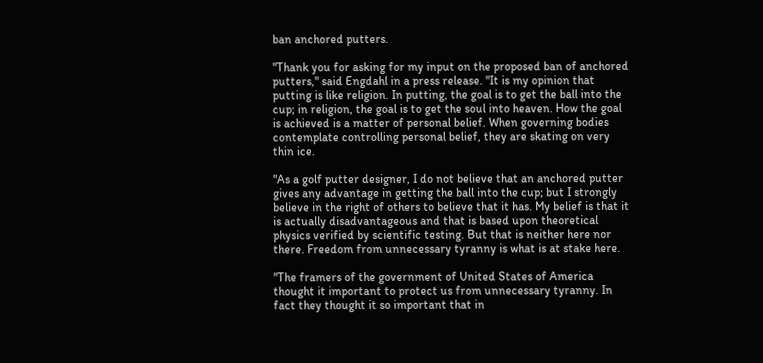ban anchored putters.

"Thank you for asking for my input on the proposed ban of anchored putters," said Engdahl in a press release. "It is my opinion that putting is like religion. In putting, the goal is to get the ball into the cup; in religion, the goal is to get the soul into heaven. How the goal is achieved is a matter of personal belief. When governing bodies contemplate controlling personal belief, they are skating on very thin ice.

"As a golf putter designer, I do not believe that an anchored putter gives any advantage in getting the ball into the cup; but I strongly believe in the right of others to believe that it has. My belief is that it is actually disadvantageous and that is based upon theoretical physics verified by scientific testing. But that is neither here nor there. Freedom from unnecessary tyranny is what is at stake here.

"The framers of the government of United States of America thought it important to protect us from unnecessary tyranny. In fact they thought it so important that in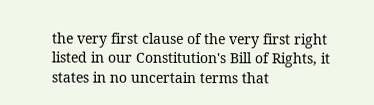the very first clause of the very first right listed in our Constitution's Bill of Rights, it states in no uncertain terms that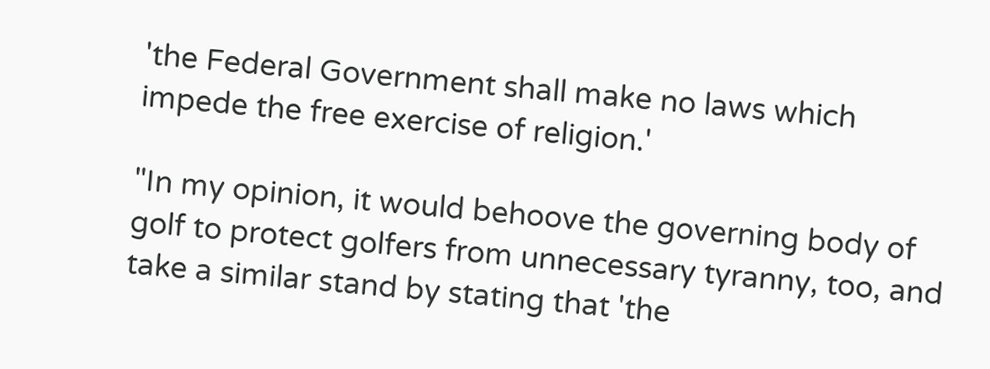'the Federal Government shall make no laws which impede the free exercise of religion.'

"In my opinion, it would behoove the governing body of golf to protect golfers from unnecessary tyranny, too, and take a similar stand by stating that 'the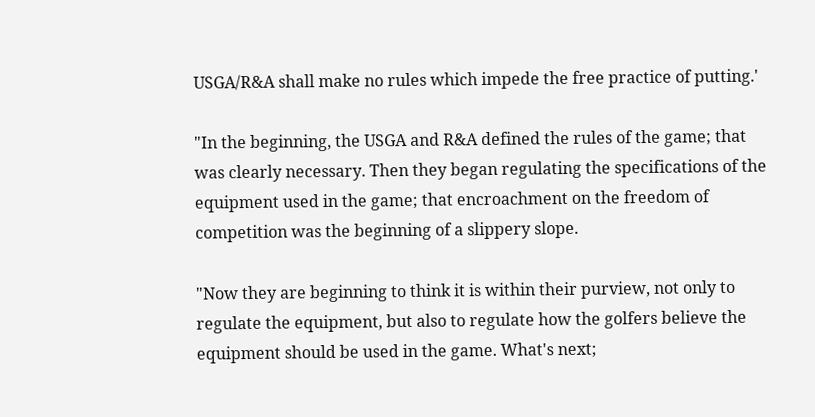USGA/R&A shall make no rules which impede the free practice of putting.'

"In the beginning, the USGA and R&A defined the rules of the game; that was clearly necessary. Then they began regulating the specifications of the equipment used in the game; that encroachment on the freedom of competition was the beginning of a slippery slope.

"Now they are beginning to think it is within their purview, not only to regulate the equipment, but also to regulate how the golfers believe the equipment should be used in the game. What's next;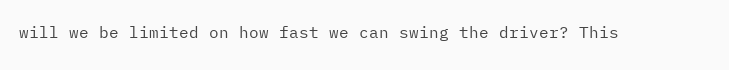will we be limited on how fast we can swing the driver? This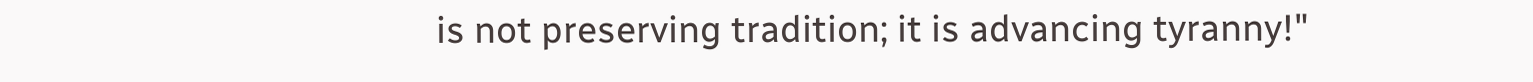is not preserving tradition; it is advancing tyranny!"